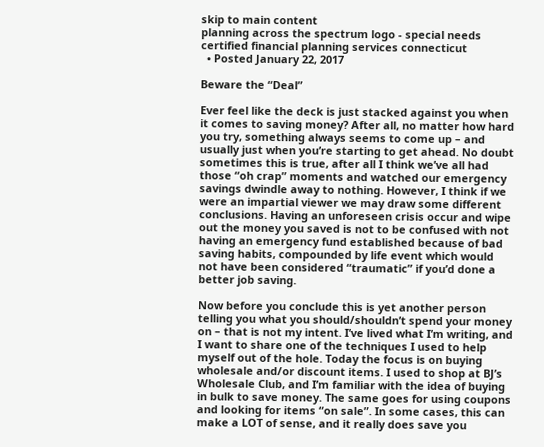skip to main content
planning across the spectrum logo - special needs certified financial planning services connecticut
  • Posted January 22, 2017

Beware the “Deal”

Ever feel like the deck is just stacked against you when it comes to saving money? After all, no matter how hard you try, something always seems to come up – and usually just when you’re starting to get ahead. No doubt sometimes this is true, after all I think we’ve all had those “oh crap” moments and watched our emergency savings dwindle away to nothing. However, I think if we were an impartial viewer we may draw some different conclusions. Having an unforeseen crisis occur and wipe out the money you saved is not to be confused with not having an emergency fund established because of bad saving habits, compounded by life event which would not have been considered “traumatic” if you’d done a better job saving.

Now before you conclude this is yet another person telling you what you should/shouldn’t spend your money on – that is not my intent. I’ve lived what I’m writing, and I want to share one of the techniques I used to help myself out of the hole. Today the focus is on buying wholesale and/or discount items. I used to shop at BJ’s Wholesale Club, and I’m familiar with the idea of buying in bulk to save money. The same goes for using coupons and looking for items “on sale”. In some cases, this can make a LOT of sense, and it really does save you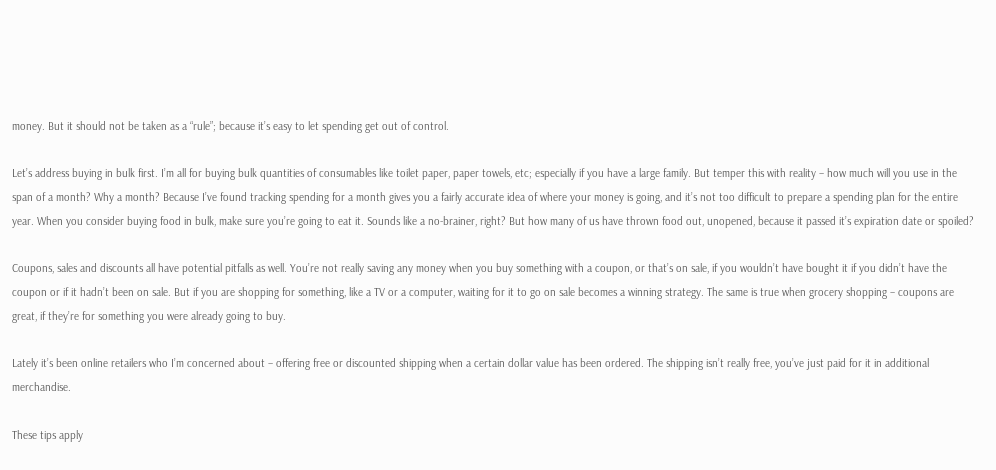money. But it should not be taken as a “rule”; because it’s easy to let spending get out of control.

Let’s address buying in bulk first. I’m all for buying bulk quantities of consumables like toilet paper, paper towels, etc; especially if you have a large family. But temper this with reality – how much will you use in the span of a month? Why a month? Because I’ve found tracking spending for a month gives you a fairly accurate idea of where your money is going, and it’s not too difficult to prepare a spending plan for the entire year. When you consider buying food in bulk, make sure you’re going to eat it. Sounds like a no-brainer, right? But how many of us have thrown food out, unopened, because it passed it’s expiration date or spoiled?

Coupons, sales and discounts all have potential pitfalls as well. You’re not really saving any money when you buy something with a coupon, or that’s on sale, if you wouldn’t have bought it if you didn’t have the coupon or if it hadn’t been on sale. But if you are shopping for something, like a TV or a computer, waiting for it to go on sale becomes a winning strategy. The same is true when grocery shopping – coupons are great, if they’re for something you were already going to buy.

Lately it’s been online retailers who I’m concerned about – offering free or discounted shipping when a certain dollar value has been ordered. The shipping isn’t really free, you’ve just paid for it in additional merchandise.

These tips apply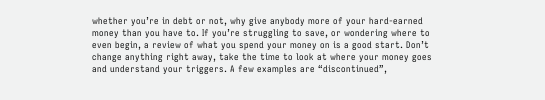whether you’re in debt or not, why give anybody more of your hard-earned money than you have to. If you’re struggling to save, or wondering where to even begin, a review of what you spend your money on is a good start. Don’t change anything right away, take the time to look at where your money goes and understand your triggers. A few examples are “discontinued”,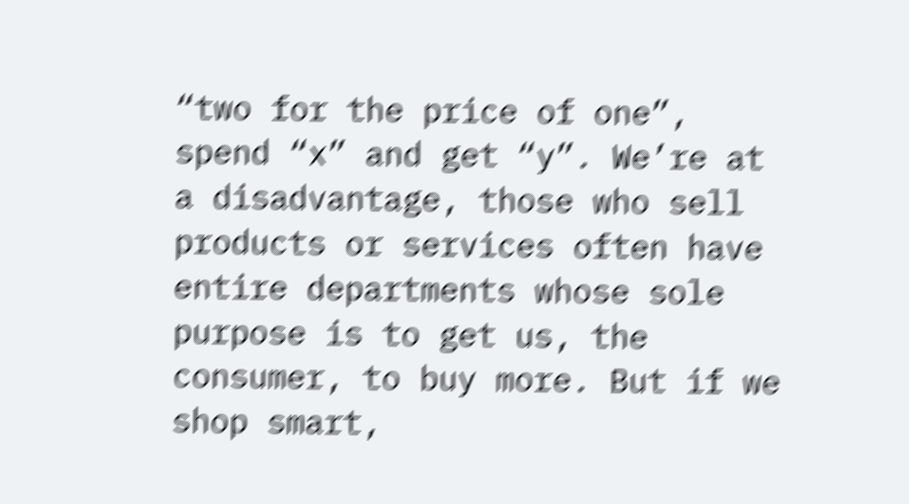“two for the price of one”, spend “x” and get “y”. We’re at a disadvantage, those who sell products or services often have entire departments whose sole purpose is to get us, the consumer, to buy more. But if we shop smart,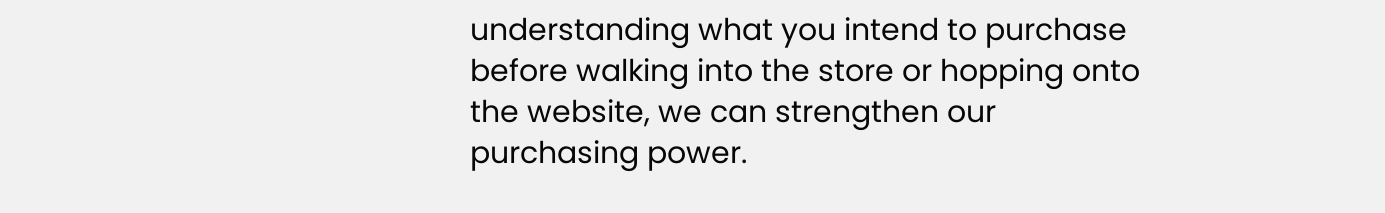understanding what you intend to purchase before walking into the store or hopping onto the website, we can strengthen our purchasing power.